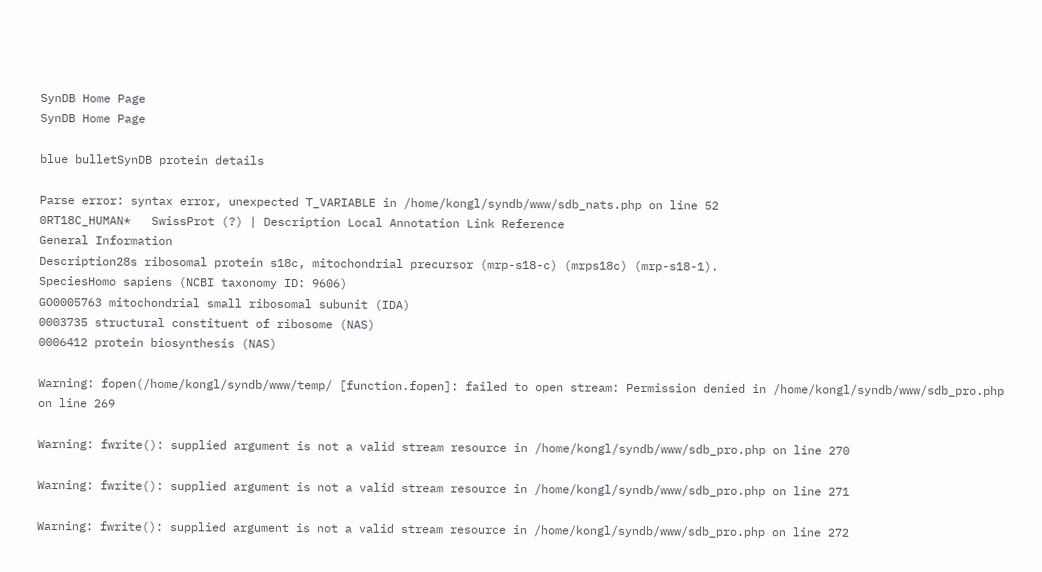SynDB Home Page
SynDB Home Page

blue bulletSynDB protein details

Parse error: syntax error, unexpected T_VARIABLE in /home/kongl/syndb/www/sdb_nats.php on line 52
0RT18C_HUMAN*   SwissProt (?) | Description Local Annotation Link Reference
General Information
Description28s ribosomal protein s18c, mitochondrial precursor (mrp-s18-c) (mrps18c) (mrp-s18-1).
SpeciesHomo sapiens (NCBI taxonomy ID: 9606)
GO0005763 mitochondrial small ribosomal subunit (IDA)
0003735 structural constituent of ribosome (NAS)
0006412 protein biosynthesis (NAS)

Warning: fopen(/home/kongl/syndb/www/temp/ [function.fopen]: failed to open stream: Permission denied in /home/kongl/syndb/www/sdb_pro.php on line 269

Warning: fwrite(): supplied argument is not a valid stream resource in /home/kongl/syndb/www/sdb_pro.php on line 270

Warning: fwrite(): supplied argument is not a valid stream resource in /home/kongl/syndb/www/sdb_pro.php on line 271

Warning: fwrite(): supplied argument is not a valid stream resource in /home/kongl/syndb/www/sdb_pro.php on line 272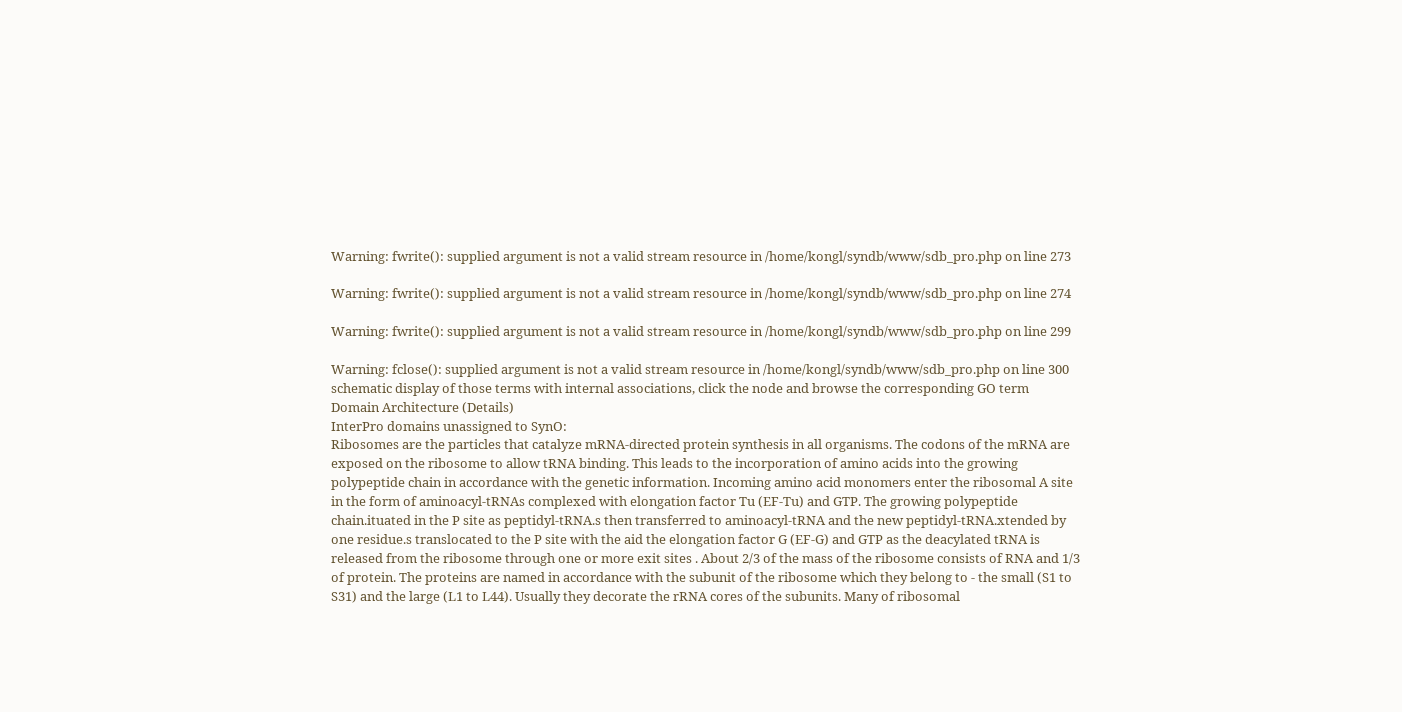Warning: fwrite(): supplied argument is not a valid stream resource in /home/kongl/syndb/www/sdb_pro.php on line 273

Warning: fwrite(): supplied argument is not a valid stream resource in /home/kongl/syndb/www/sdb_pro.php on line 274

Warning: fwrite(): supplied argument is not a valid stream resource in /home/kongl/syndb/www/sdb_pro.php on line 299

Warning: fclose(): supplied argument is not a valid stream resource in /home/kongl/syndb/www/sdb_pro.php on line 300
schematic display of those terms with internal associations, click the node and browse the corresponding GO term
Domain Architecture (Details)
InterPro domains unassigned to SynO:
Ribosomes are the particles that catalyze mRNA-directed protein synthesis in all organisms. The codons of the mRNA are exposed on the ribosome to allow tRNA binding. This leads to the incorporation of amino acids into the growing polypeptide chain in accordance with the genetic information. Incoming amino acid monomers enter the ribosomal A site in the form of aminoacyl-tRNAs complexed with elongation factor Tu (EF-Tu) and GTP. The growing polypeptide chain.ituated in the P site as peptidyl-tRNA.s then transferred to aminoacyl-tRNA and the new peptidyl-tRNA.xtended by one residue.s translocated to the P site with the aid the elongation factor G (EF-G) and GTP as the deacylated tRNA is released from the ribosome through one or more exit sites . About 2/3 of the mass of the ribosome consists of RNA and 1/3 of protein. The proteins are named in accordance with the subunit of the ribosome which they belong to - the small (S1 to S31) and the large (L1 to L44). Usually they decorate the rRNA cores of the subunits. Many of ribosomal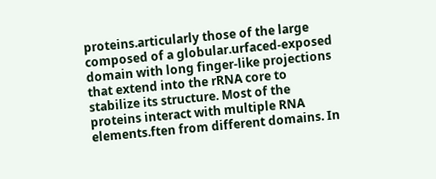proteins.articularly those of the large composed of a globular.urfaced-exposed domain with long finger-like projections that extend into the rRNA core to stabilize its structure. Most of the proteins interact with multiple RNA elements.ften from different domains. In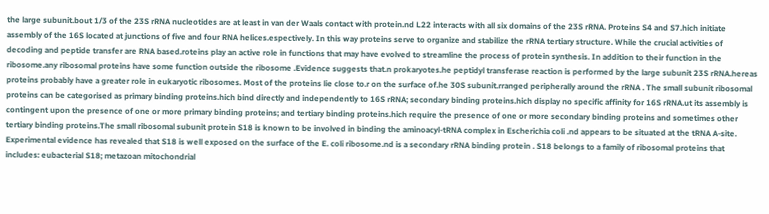the large subunit.bout 1/3 of the 23S rRNA nucleotides are at least in van der Waals contact with protein.nd L22 interacts with all six domains of the 23S rRNA. Proteins S4 and S7.hich initiate assembly of the 16S located at junctions of five and four RNA helices.espectively. In this way proteins serve to organize and stabilize the rRNA tertiary structure. While the crucial activities of decoding and peptide transfer are RNA based.roteins play an active role in functions that may have evolved to streamline the process of protein synthesis. In addition to their function in the ribosome.any ribosomal proteins have some function outside the ribosome .Evidence suggests that.n prokaryotes.he peptidyl transferase reaction is performed by the large subunit 23S rRNA.hereas proteins probably have a greater role in eukaryotic ribosomes. Most of the proteins lie close to.r on the surface of.he 30S subunit.rranged peripherally around the rRNA . The small subunit ribosomal proteins can be categorised as primary binding proteins.hich bind directly and independently to 16S rRNA; secondary binding proteins.hich display no specific affinity for 16S rRNA.ut its assembly is contingent upon the presence of one or more primary binding proteins; and tertiary binding proteins.hich require the presence of one or more secondary binding proteins and sometimes other tertiary binding proteins.The small ribosomal subunit protein S18 is known to be involved in binding the aminoacyl-tRNA complex in Escherichia coli .nd appears to be situated at the tRNA A-site. Experimental evidence has revealed that S18 is well exposed on the surface of the E. coli ribosome.nd is a secondary rRNA binding protein . S18 belongs to a family of ribosomal proteins that includes: eubacterial S18; metazoan mitochondrial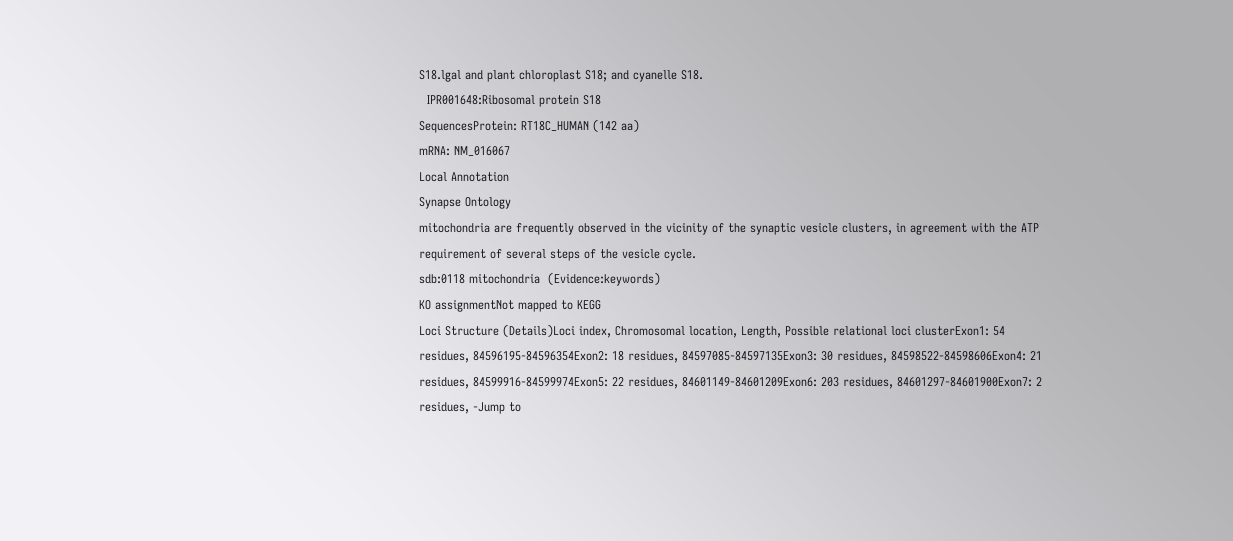S18.lgal and plant chloroplast S18; and cyanelle S18.
  IPR001648:Ribosomal protein S18
SequencesProtein: RT18C_HUMAN (142 aa)
mRNA: NM_016067
Local Annotation
Synapse Ontology
mitochondria are frequently observed in the vicinity of the synaptic vesicle clusters, in agreement with the ATP requirement of several steps of the vesicle cycle.
sdb:0118 mitochondria  (Evidence:keywords)
KO assignmentNot mapped to KEGG
Loci Structure (Details)Loci index, Chromosomal location, Length, Possible relational loci clusterExon1: 54 residues, 84596195-84596354Exon2: 18 residues, 84597085-84597135Exon3: 30 residues, 84598522-84598606Exon4: 21 residues, 84599916-84599974Exon5: 22 residues, 84601149-84601209Exon6: 203 residues, 84601297-84601900Exon7: 2 residues, -Jump to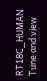RT18C_HUMAN
Tune and view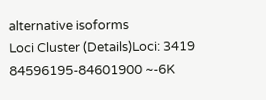alternative isoforms
Loci Cluster (Details)Loci: 3419 84596195-84601900 ~-6K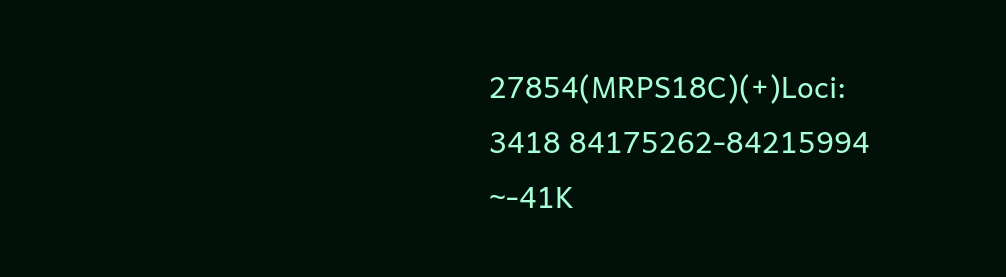27854(MRPS18C)(+)Loci: 3418 84175262-84215994 ~-41K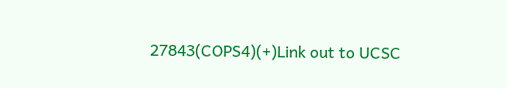27843(COPS4)(+)Link out to UCSC